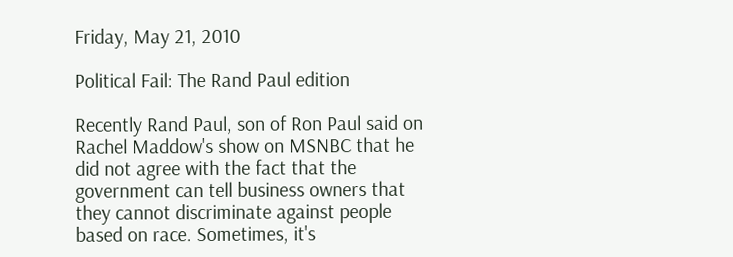Friday, May 21, 2010

Political Fail: The Rand Paul edition

Recently Rand Paul, son of Ron Paul said on Rachel Maddow's show on MSNBC that he did not agree with the fact that the government can tell business owners that they cannot discriminate against people based on race. Sometimes, it's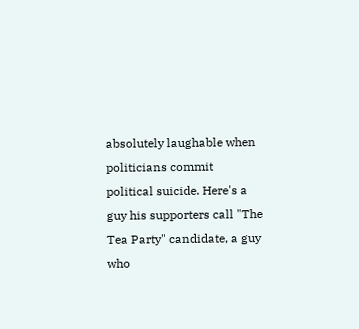absolutely laughable when politicians commit political suicide. Here's a guy his supporters call "The Tea Party" candidate, a guy who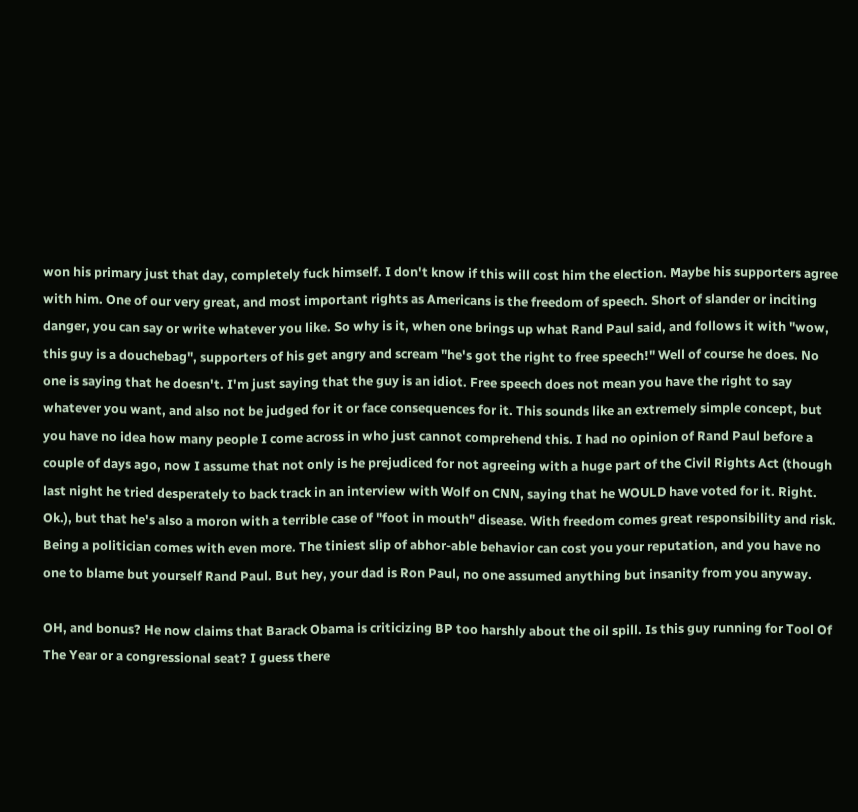won his primary just that day, completely fuck himself. I don't know if this will cost him the election. Maybe his supporters agree with him. One of our very great, and most important rights as Americans is the freedom of speech. Short of slander or inciting danger, you can say or write whatever you like. So why is it, when one brings up what Rand Paul said, and follows it with "wow, this guy is a douchebag", supporters of his get angry and scream "he's got the right to free speech!" Well of course he does. No one is saying that he doesn't. I'm just saying that the guy is an idiot. Free speech does not mean you have the right to say whatever you want, and also not be judged for it or face consequences for it. This sounds like an extremely simple concept, but you have no idea how many people I come across in who just cannot comprehend this. I had no opinion of Rand Paul before a couple of days ago, now I assume that not only is he prejudiced for not agreeing with a huge part of the Civil Rights Act (though last night he tried desperately to back track in an interview with Wolf on CNN, saying that he WOULD have voted for it. Right. Ok.), but that he's also a moron with a terrible case of "foot in mouth" disease. With freedom comes great responsibility and risk. Being a politician comes with even more. The tiniest slip of abhor-able behavior can cost you your reputation, and you have no one to blame but yourself Rand Paul. But hey, your dad is Ron Paul, no one assumed anything but insanity from you anyway.

OH, and bonus? He now claims that Barack Obama is criticizing BP too harshly about the oil spill. Is this guy running for Tool Of The Year or a congressional seat? I guess there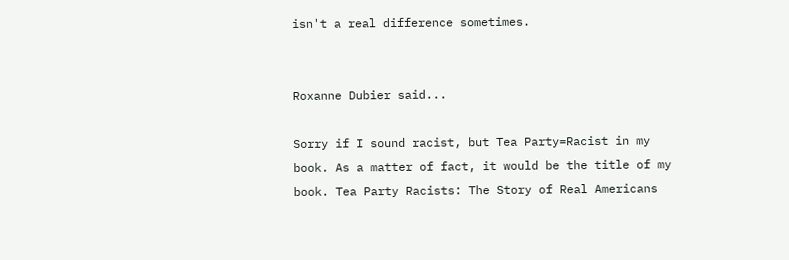isn't a real difference sometimes.


Roxanne Dubier said...

Sorry if I sound racist, but Tea Party=Racist in my book. As a matter of fact, it would be the title of my book. Tea Party Racists: The Story of Real Americans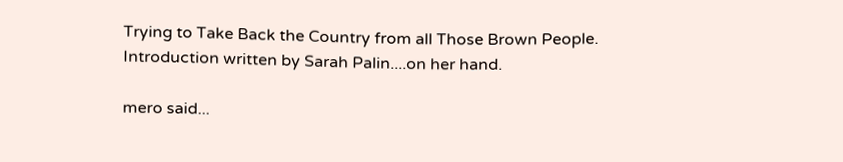Trying to Take Back the Country from all Those Brown People. Introduction written by Sarah Palin....on her hand.

mero said...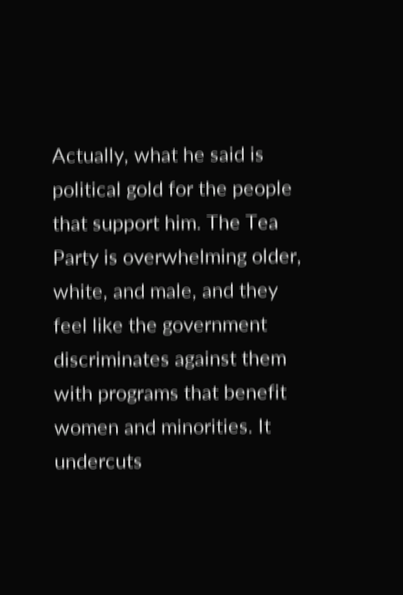Actually, what he said is political gold for the people that support him. The Tea Party is overwhelming older, white, and male, and they feel like the government discriminates against them with programs that benefit women and minorities. It undercuts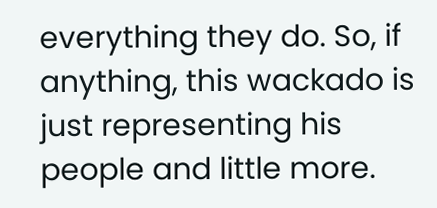everything they do. So, if anything, this wackado is just representing his people and little more.